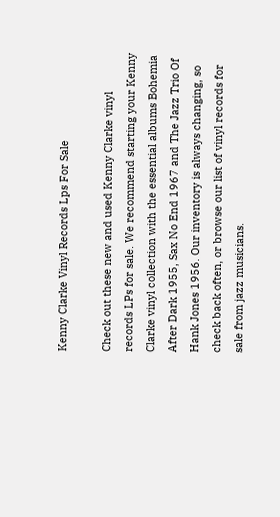Kenny Clarke Vinyl Records Lps For Sale

Check out these new and used Kenny Clarke vinyl records LPs for sale. We recommend starting your Kenny Clarke vinyl collection with the essential albums Bohemia After Dark 1955, Sax No End 1967 and The Jazz Trio Of Hank Jones 1956. Our inventory is always changing, so check back often, or browse our list of vinyl records for sale from jazz musicians.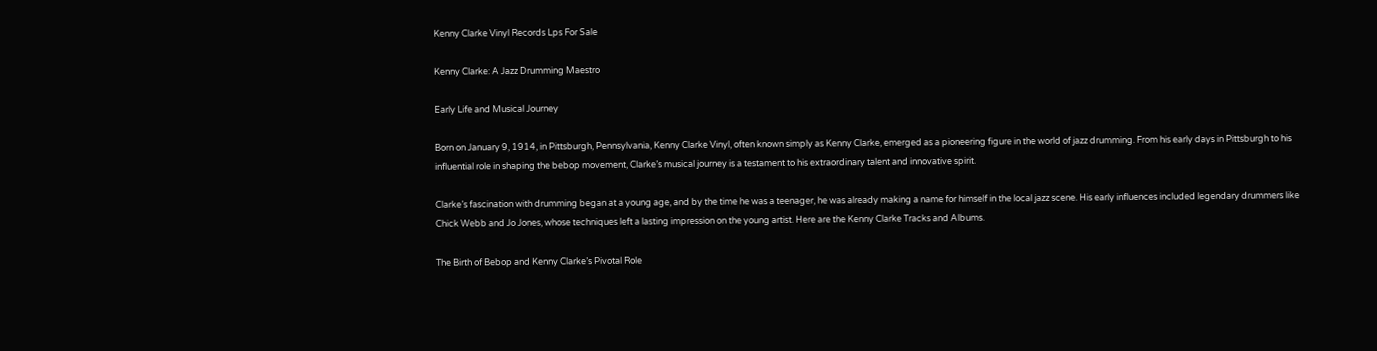Kenny Clarke Vinyl Records Lps For Sale

Kenny Clarke: A Jazz Drumming Maestro

Early Life and Musical Journey

Born on January 9, 1914, in Pittsburgh, Pennsylvania, Kenny Clarke Vinyl, often known simply as Kenny Clarke, emerged as a pioneering figure in the world of jazz drumming. From his early days in Pittsburgh to his influential role in shaping the bebop movement, Clarke’s musical journey is a testament to his extraordinary talent and innovative spirit.

Clarke’s fascination with drumming began at a young age, and by the time he was a teenager, he was already making a name for himself in the local jazz scene. His early influences included legendary drummers like Chick Webb and Jo Jones, whose techniques left a lasting impression on the young artist. Here are the Kenny Clarke Tracks and Albums.

The Birth of Bebop and Kenny Clarke’s Pivotal Role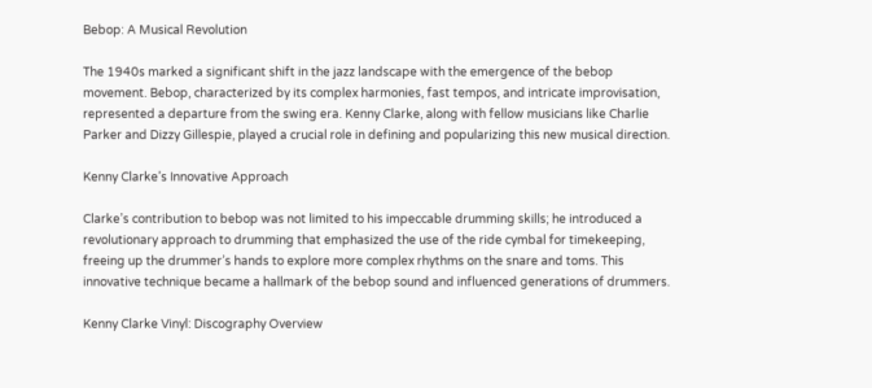Bebop: A Musical Revolution

The 1940s marked a significant shift in the jazz landscape with the emergence of the bebop movement. Bebop, characterized by its complex harmonies, fast tempos, and intricate improvisation, represented a departure from the swing era. Kenny Clarke, along with fellow musicians like Charlie Parker and Dizzy Gillespie, played a crucial role in defining and popularizing this new musical direction.

Kenny Clarke’s Innovative Approach

Clarke’s contribution to bebop was not limited to his impeccable drumming skills; he introduced a revolutionary approach to drumming that emphasized the use of the ride cymbal for timekeeping, freeing up the drummer’s hands to explore more complex rhythms on the snare and toms. This innovative technique became a hallmark of the bebop sound and influenced generations of drummers.

Kenny Clarke Vinyl: Discography Overview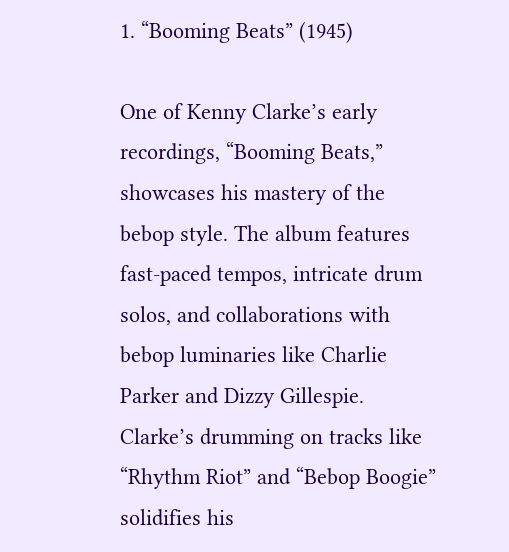1. “Booming Beats” (1945)

One of Kenny Clarke’s early recordings, “Booming Beats,” showcases his mastery of the bebop style. The album features fast-paced tempos, intricate drum solos, and collaborations with bebop luminaries like Charlie Parker and Dizzy Gillespie. Clarke’s drumming on tracks like “Rhythm Riot” and “Bebop Boogie” solidifies his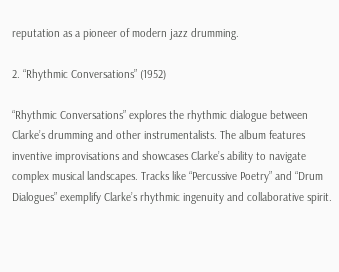reputation as a pioneer of modern jazz drumming.

2. “Rhythmic Conversations” (1952)

“Rhythmic Conversations” explores the rhythmic dialogue between Clarke’s drumming and other instrumentalists. The album features inventive improvisations and showcases Clarke’s ability to navigate complex musical landscapes. Tracks like “Percussive Poetry” and “Drum Dialogues” exemplify Clarke’s rhythmic ingenuity and collaborative spirit.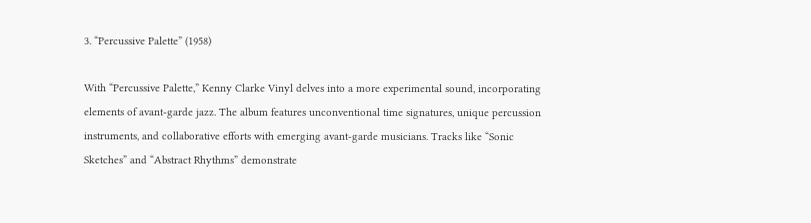3. “Percussive Palette” (1958)

With “Percussive Palette,” Kenny Clarke Vinyl delves into a more experimental sound, incorporating elements of avant-garde jazz. The album features unconventional time signatures, unique percussion instruments, and collaborative efforts with emerging avant-garde musicians. Tracks like “Sonic Sketches” and “Abstract Rhythms” demonstrate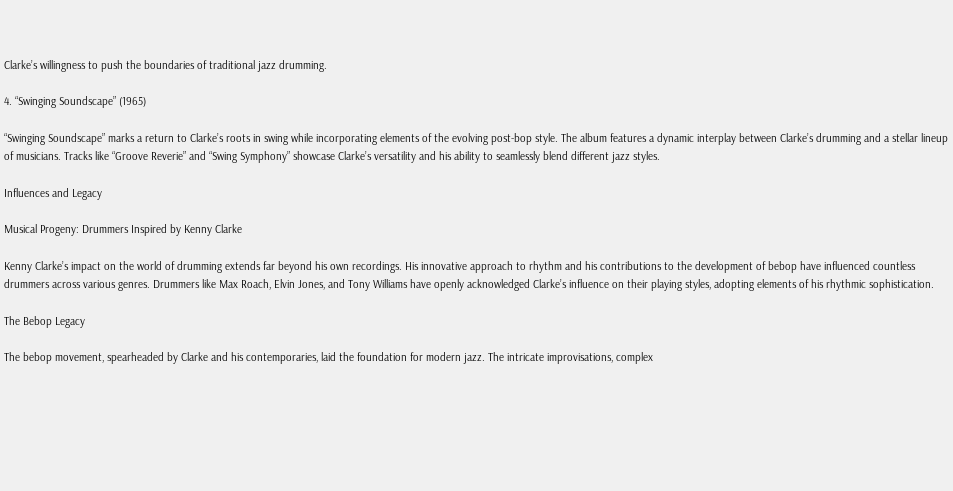Clarke’s willingness to push the boundaries of traditional jazz drumming.

4. “Swinging Soundscape” (1965)

“Swinging Soundscape” marks a return to Clarke’s roots in swing while incorporating elements of the evolving post-bop style. The album features a dynamic interplay between Clarke’s drumming and a stellar lineup of musicians. Tracks like “Groove Reverie” and “Swing Symphony” showcase Clarke’s versatility and his ability to seamlessly blend different jazz styles.

Influences and Legacy

Musical Progeny: Drummers Inspired by Kenny Clarke

Kenny Clarke’s impact on the world of drumming extends far beyond his own recordings. His innovative approach to rhythm and his contributions to the development of bebop have influenced countless drummers across various genres. Drummers like Max Roach, Elvin Jones, and Tony Williams have openly acknowledged Clarke’s influence on their playing styles, adopting elements of his rhythmic sophistication.

The Bebop Legacy

The bebop movement, spearheaded by Clarke and his contemporaries, laid the foundation for modern jazz. The intricate improvisations, complex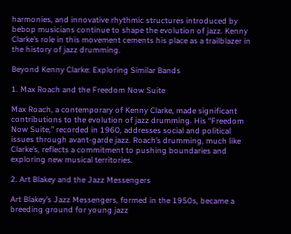harmonies, and innovative rhythmic structures introduced by bebop musicians continue to shape the evolution of jazz. Kenny Clarke’s role in this movement cements his place as a trailblazer in the history of jazz drumming.

Beyond Kenny Clarke: Exploring Similar Bands

1. Max Roach and the Freedom Now Suite

Max Roach, a contemporary of Kenny Clarke, made significant contributions to the evolution of jazz drumming. His “Freedom Now Suite,” recorded in 1960, addresses social and political issues through avant-garde jazz. Roach’s drumming, much like Clarke’s, reflects a commitment to pushing boundaries and exploring new musical territories.

2. Art Blakey and the Jazz Messengers

Art Blakey’s Jazz Messengers, formed in the 1950s, became a breeding ground for young jazz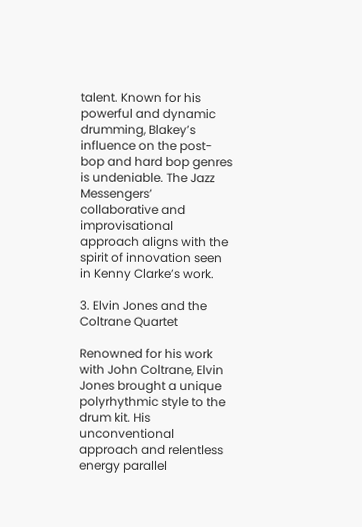talent. Known for his powerful and dynamic drumming, Blakey’s influence on the post-bop and hard bop genres is undeniable. The Jazz Messengers’ collaborative and improvisational approach aligns with the spirit of innovation seen in Kenny Clarke’s work.

3. Elvin Jones and the Coltrane Quartet

Renowned for his work with John Coltrane, Elvin Jones brought a unique polyrhythmic style to the drum kit. His unconventional approach and relentless energy parallel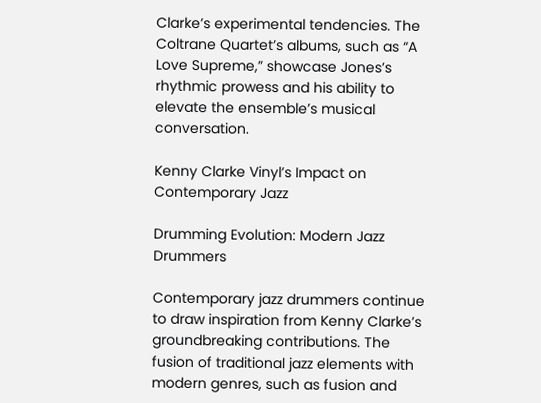Clarke’s experimental tendencies. The Coltrane Quartet’s albums, such as “A Love Supreme,” showcase Jones’s rhythmic prowess and his ability to elevate the ensemble’s musical conversation.

Kenny Clarke Vinyl’s Impact on Contemporary Jazz

Drumming Evolution: Modern Jazz Drummers

Contemporary jazz drummers continue to draw inspiration from Kenny Clarke’s groundbreaking contributions. The fusion of traditional jazz elements with modern genres, such as fusion and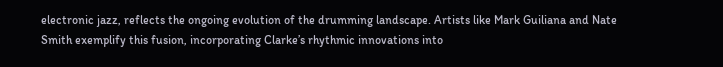electronic jazz, reflects the ongoing evolution of the drumming landscape. Artists like Mark Guiliana and Nate Smith exemplify this fusion, incorporating Clarke’s rhythmic innovations into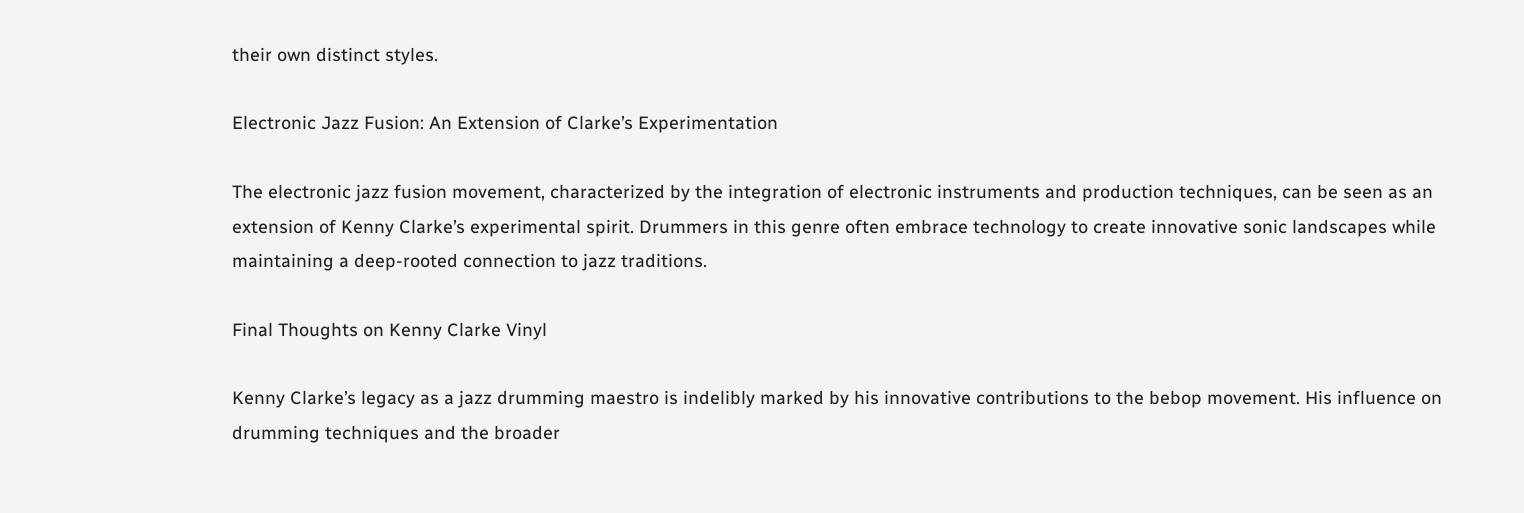their own distinct styles.

Electronic Jazz Fusion: An Extension of Clarke’s Experimentation

The electronic jazz fusion movement, characterized by the integration of electronic instruments and production techniques, can be seen as an extension of Kenny Clarke’s experimental spirit. Drummers in this genre often embrace technology to create innovative sonic landscapes while maintaining a deep-rooted connection to jazz traditions.

Final Thoughts on Kenny Clarke Vinyl

Kenny Clarke’s legacy as a jazz drumming maestro is indelibly marked by his innovative contributions to the bebop movement. His influence on drumming techniques and the broader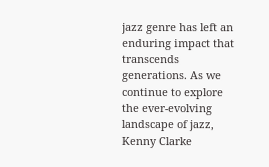jazz genre has left an enduring impact that transcends generations. As we continue to explore the ever-evolving landscape of jazz, Kenny Clarke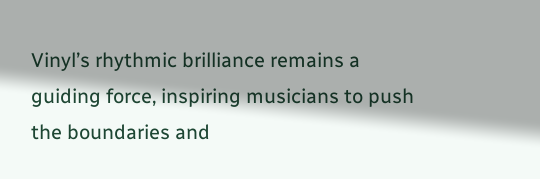Vinyl’s rhythmic brilliance remains a guiding force, inspiring musicians to push the boundaries and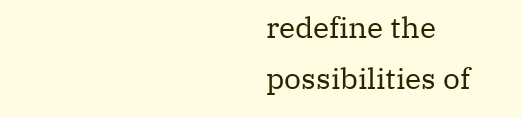redefine the possibilities of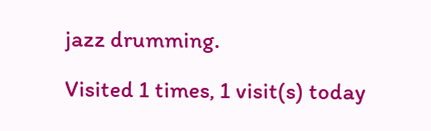jazz drumming.

Visited 1 times, 1 visit(s) today